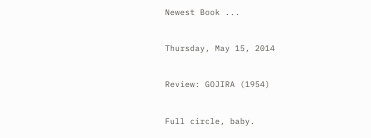Newest Book ...

Thursday, May 15, 2014

Review: GOJIRA (1954)

Full circle, baby.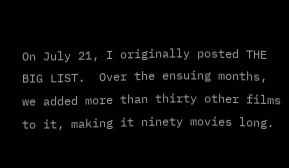On July 21, I originally posted THE BIG LIST.  Over the ensuing months, we added more than thirty other films to it, making it ninety movies long.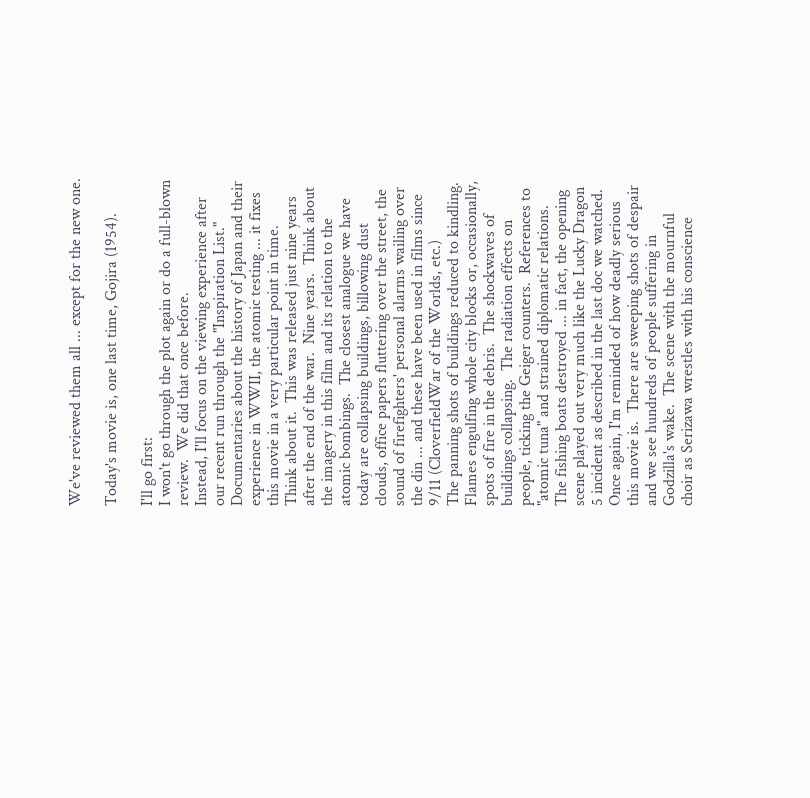We've reviewed them all ... except for the new one.

Today's movie is, one last time, Gojira (1954).

I'll go first:
I won't go through the plot again or do a full-blown review.  We did that once before.
Instead, I'll focus on the viewing experience after our recent run through the "Inspiration List."  Documentaries about the history of Japan and their experience in WWII, the atomic testing ... it fixes this movie in a very particular point in time.
Think about it.  This was released just nine years after the end of the war.  Nine years.  Think about the imagery in this film and its relation to the atomic bombings.  The closest analogue we have today are collapsing buildings, billowing dust clouds, office papers fluttering over the street, the sound of firefighters' personal alarms wailing over the din ... and these have been used in films since 9/11 (CloverfieldWar of the Worlds, etc.)
The panning shots of buildings reduced to kindling.  Flames engulfing whole city blocks or, occasionally, spots of fire in the debris.  The shockwaves of buildings collapsing.  The radiation effects on people, ticking the Geiger counters.  References to "atomic tuna" and strained diplomatic relations.  The fishing boats destroyed ... in fact, the opening scene played out very much like the Lucky Dragon 5 incident as described in the last doc we watched.
Once again, I'm reminded of how deadly serious this movie is.  There are sweeping shots of despair and we see hundreds of people suffering in Godzilla's wake.  The scene with the mournful choir as Serizawa wrestles with his conscience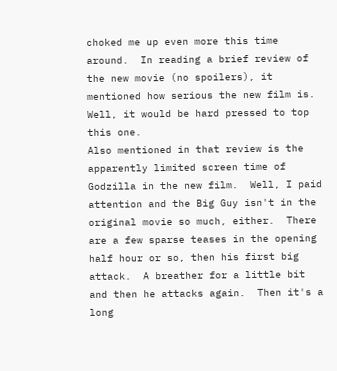choked me up even more this time around.  In reading a brief review of the new movie (no spoilers), it mentioned how serious the new film is.  Well, it would be hard pressed to top this one.
Also mentioned in that review is the apparently limited screen time of Godzilla in the new film.  Well, I paid attention and the Big Guy isn't in the original movie so much, either.  There are a few sparse teases in the opening half hour or so, then his first big attack.  A breather for a little bit and then he attacks again.  Then it's a long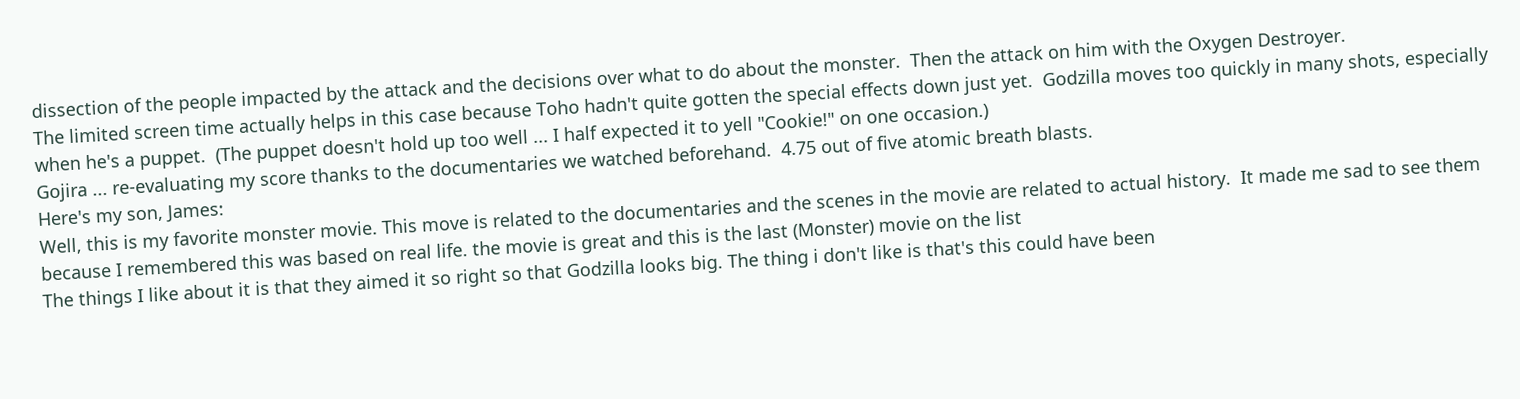dissection of the people impacted by the attack and the decisions over what to do about the monster.  Then the attack on him with the Oxygen Destroyer.
The limited screen time actually helps in this case because Toho hadn't quite gotten the special effects down just yet.  Godzilla moves too quickly in many shots, especially when he's a puppet.  (The puppet doesn't hold up too well ... I half expected it to yell "Cookie!" on one occasion.)
Gojira ... re-evaluating my score thanks to the documentaries we watched beforehand.  4.75 out of five atomic breath blasts.
Here's my son, James:
Well, this is my favorite monster movie. This move is related to the documentaries and the scenes in the movie are related to actual history.  It made me sad to see them because I remembered this was based on real life. the movie is great and this is the last (Monster) movie on the list
The things I like about it is that they aimed it so right so that Godzilla looks big. The thing i don't like is that's this could have been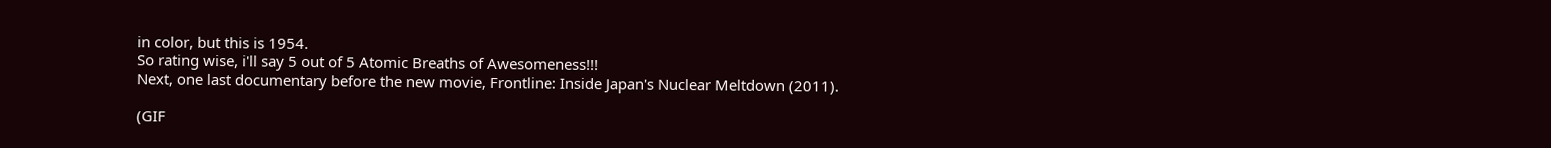in color, but this is 1954.
So rating wise, i'll say 5 out of 5 Atomic Breaths of Awesomeness!!!
Next, one last documentary before the new movie, Frontline: Inside Japan's Nuclear Meltdown (2011).

(GIF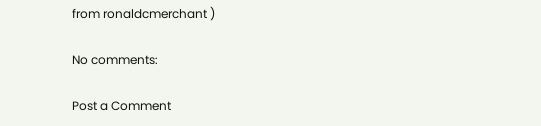from ronaldcmerchant )

No comments:

Post a Comment